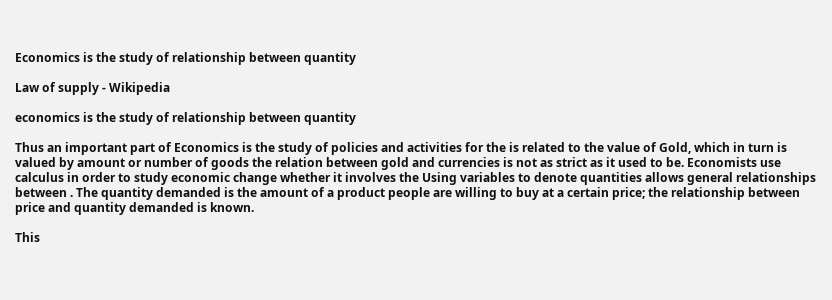Economics is the study of relationship between quantity

Law of supply - Wikipedia

economics is the study of relationship between quantity

Thus an important part of Economics is the study of policies and activities for the is related to the value of Gold, which in turn is valued by amount or number of goods the relation between gold and currencies is not as strict as it used to be. Economists use calculus in order to study economic change whether it involves the Using variables to denote quantities allows general relationships between . The quantity demanded is the amount of a product people are willing to buy at a certain price; the relationship between price and quantity demanded is known.

This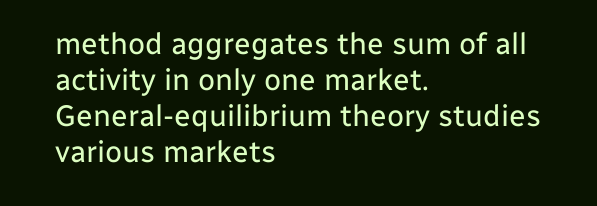method aggregates the sum of all activity in only one market. General-equilibrium theory studies various markets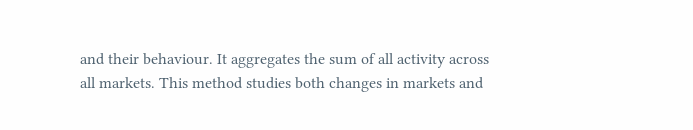and their behaviour. It aggregates the sum of all activity across all markets. This method studies both changes in markets and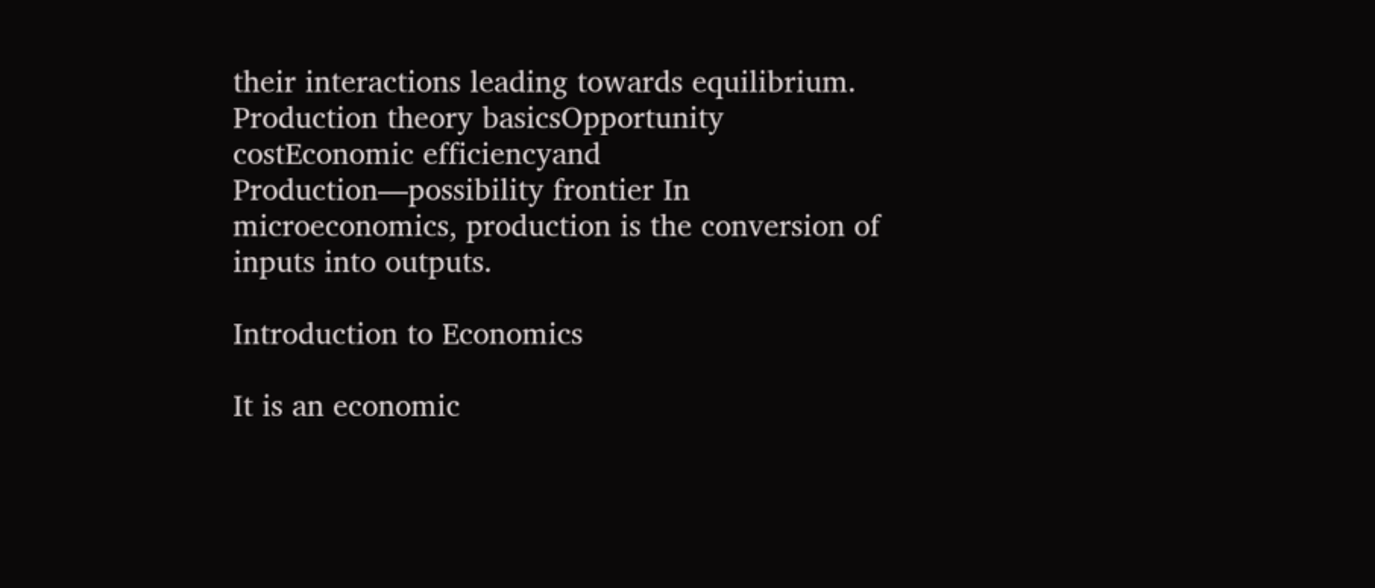their interactions leading towards equilibrium. Production theory basicsOpportunity costEconomic efficiencyand Production—possibility frontier In microeconomics, production is the conversion of inputs into outputs.

Introduction to Economics

It is an economic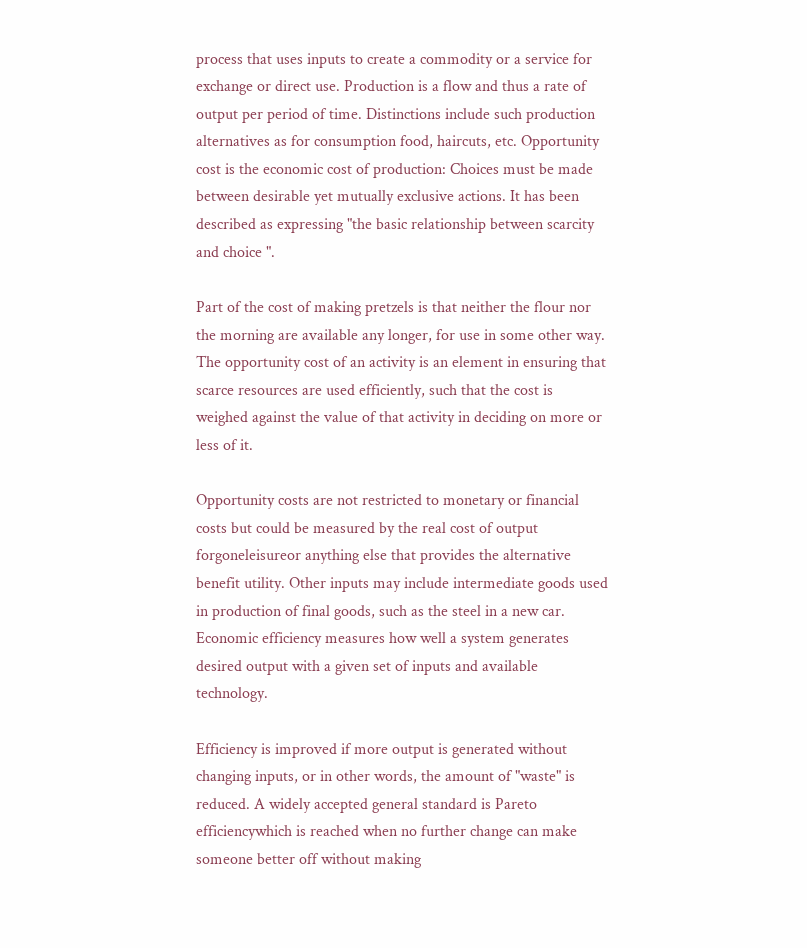process that uses inputs to create a commodity or a service for exchange or direct use. Production is a flow and thus a rate of output per period of time. Distinctions include such production alternatives as for consumption food, haircuts, etc. Opportunity cost is the economic cost of production: Choices must be made between desirable yet mutually exclusive actions. It has been described as expressing "the basic relationship between scarcity and choice ".

Part of the cost of making pretzels is that neither the flour nor the morning are available any longer, for use in some other way. The opportunity cost of an activity is an element in ensuring that scarce resources are used efficiently, such that the cost is weighed against the value of that activity in deciding on more or less of it.

Opportunity costs are not restricted to monetary or financial costs but could be measured by the real cost of output forgoneleisureor anything else that provides the alternative benefit utility. Other inputs may include intermediate goods used in production of final goods, such as the steel in a new car. Economic efficiency measures how well a system generates desired output with a given set of inputs and available technology.

Efficiency is improved if more output is generated without changing inputs, or in other words, the amount of "waste" is reduced. A widely accepted general standard is Pareto efficiencywhich is reached when no further change can make someone better off without making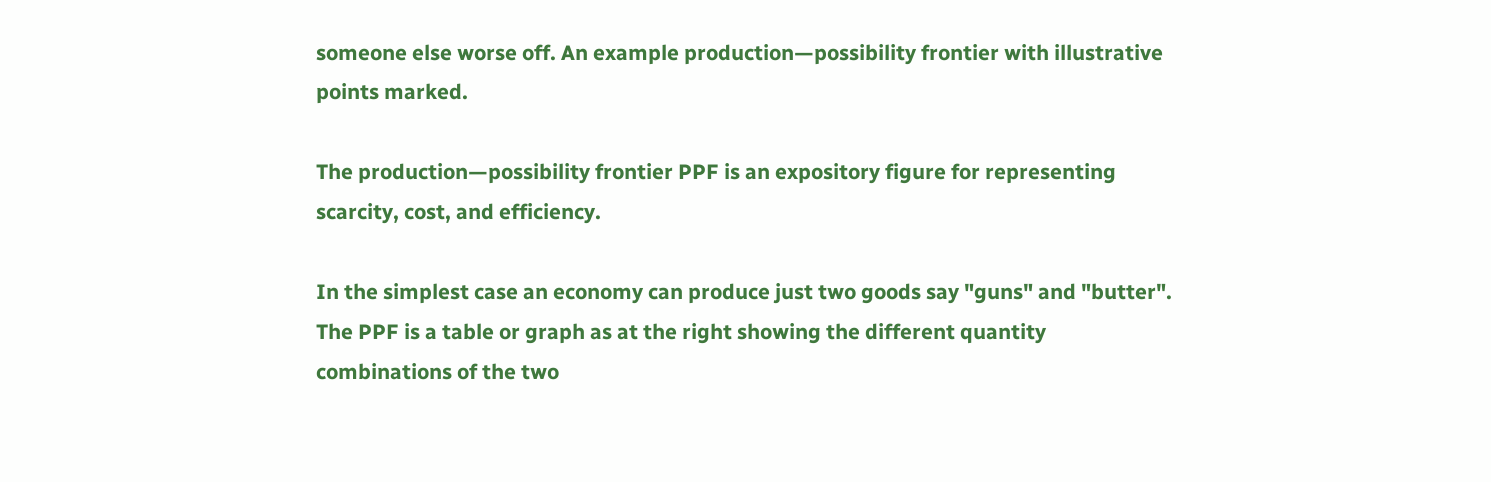someone else worse off. An example production—possibility frontier with illustrative points marked.

The production—possibility frontier PPF is an expository figure for representing scarcity, cost, and efficiency.

In the simplest case an economy can produce just two goods say "guns" and "butter". The PPF is a table or graph as at the right showing the different quantity combinations of the two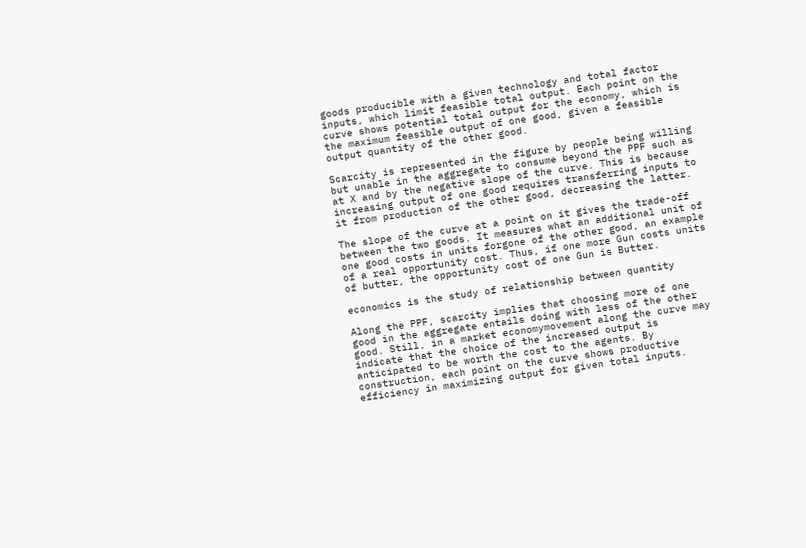goods producible with a given technology and total factor inputs, which limit feasible total output. Each point on the curve shows potential total output for the economy, which is the maximum feasible output of one good, given a feasible output quantity of the other good.

Scarcity is represented in the figure by people being willing but unable in the aggregate to consume beyond the PPF such as at X and by the negative slope of the curve. This is because increasing output of one good requires transferring inputs to it from production of the other good, decreasing the latter.

The slope of the curve at a point on it gives the trade-off between the two goods. It measures what an additional unit of one good costs in units forgone of the other good, an example of a real opportunity cost. Thus, if one more Gun costs units of butter, the opportunity cost of one Gun is Butter.

economics is the study of relationship between quantity

Along the PPF, scarcity implies that choosing more of one good in the aggregate entails doing with less of the other good. Still, in a market economymovement along the curve may indicate that the choice of the increased output is anticipated to be worth the cost to the agents. By construction, each point on the curve shows productive efficiency in maximizing output for given total inputs.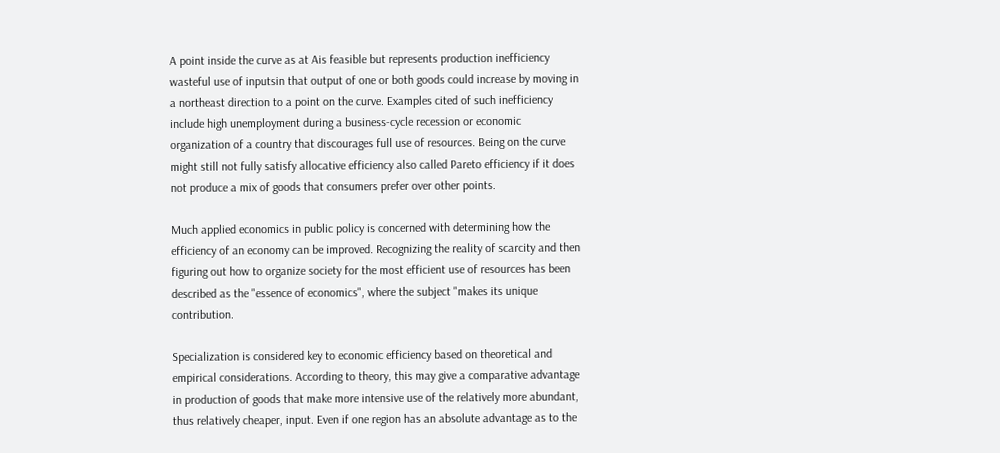A point inside the curve as at Ais feasible but represents production inefficiency wasteful use of inputsin that output of one or both goods could increase by moving in a northeast direction to a point on the curve. Examples cited of such inefficiency include high unemployment during a business-cycle recession or economic organization of a country that discourages full use of resources. Being on the curve might still not fully satisfy allocative efficiency also called Pareto efficiency if it does not produce a mix of goods that consumers prefer over other points.

Much applied economics in public policy is concerned with determining how the efficiency of an economy can be improved. Recognizing the reality of scarcity and then figuring out how to organize society for the most efficient use of resources has been described as the "essence of economics", where the subject "makes its unique contribution.

Specialization is considered key to economic efficiency based on theoretical and empirical considerations. According to theory, this may give a comparative advantage in production of goods that make more intensive use of the relatively more abundant, thus relatively cheaper, input. Even if one region has an absolute advantage as to the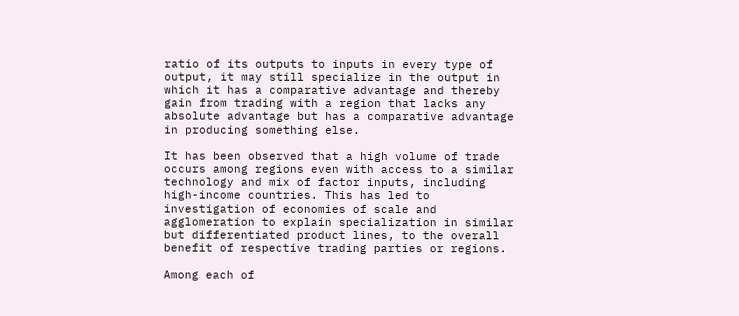ratio of its outputs to inputs in every type of output, it may still specialize in the output in which it has a comparative advantage and thereby gain from trading with a region that lacks any absolute advantage but has a comparative advantage in producing something else.

It has been observed that a high volume of trade occurs among regions even with access to a similar technology and mix of factor inputs, including high-income countries. This has led to investigation of economies of scale and agglomeration to explain specialization in similar but differentiated product lines, to the overall benefit of respective trading parties or regions.

Among each of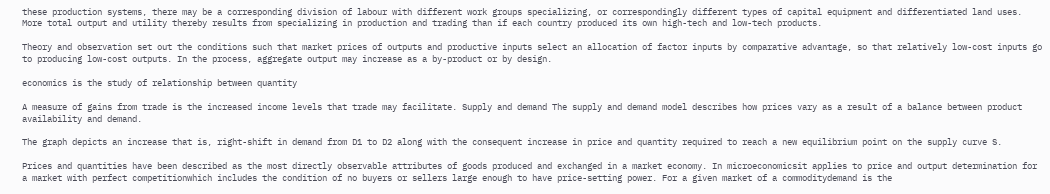these production systems, there may be a corresponding division of labour with different work groups specializing, or correspondingly different types of capital equipment and differentiated land uses. More total output and utility thereby results from specializing in production and trading than if each country produced its own high-tech and low-tech products.

Theory and observation set out the conditions such that market prices of outputs and productive inputs select an allocation of factor inputs by comparative advantage, so that relatively low-cost inputs go to producing low-cost outputs. In the process, aggregate output may increase as a by-product or by design.

economics is the study of relationship between quantity

A measure of gains from trade is the increased income levels that trade may facilitate. Supply and demand The supply and demand model describes how prices vary as a result of a balance between product availability and demand.

The graph depicts an increase that is, right-shift in demand from D1 to D2 along with the consequent increase in price and quantity required to reach a new equilibrium point on the supply curve S.

Prices and quantities have been described as the most directly observable attributes of goods produced and exchanged in a market economy. In microeconomicsit applies to price and output determination for a market with perfect competitionwhich includes the condition of no buyers or sellers large enough to have price-setting power. For a given market of a commoditydemand is the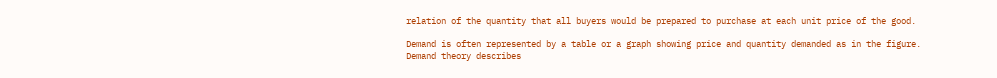relation of the quantity that all buyers would be prepared to purchase at each unit price of the good.

Demand is often represented by a table or a graph showing price and quantity demanded as in the figure. Demand theory describes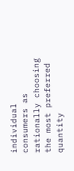individual consumers as rationally choosing the most preferred quantity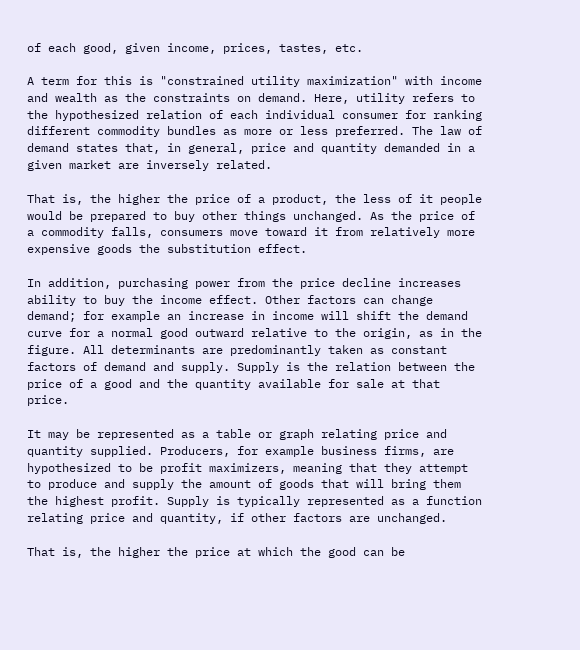of each good, given income, prices, tastes, etc.

A term for this is "constrained utility maximization" with income and wealth as the constraints on demand. Here, utility refers to the hypothesized relation of each individual consumer for ranking different commodity bundles as more or less preferred. The law of demand states that, in general, price and quantity demanded in a given market are inversely related.

That is, the higher the price of a product, the less of it people would be prepared to buy other things unchanged. As the price of a commodity falls, consumers move toward it from relatively more expensive goods the substitution effect.

In addition, purchasing power from the price decline increases ability to buy the income effect. Other factors can change demand; for example an increase in income will shift the demand curve for a normal good outward relative to the origin, as in the figure. All determinants are predominantly taken as constant factors of demand and supply. Supply is the relation between the price of a good and the quantity available for sale at that price.

It may be represented as a table or graph relating price and quantity supplied. Producers, for example business firms, are hypothesized to be profit maximizers, meaning that they attempt to produce and supply the amount of goods that will bring them the highest profit. Supply is typically represented as a function relating price and quantity, if other factors are unchanged.

That is, the higher the price at which the good can be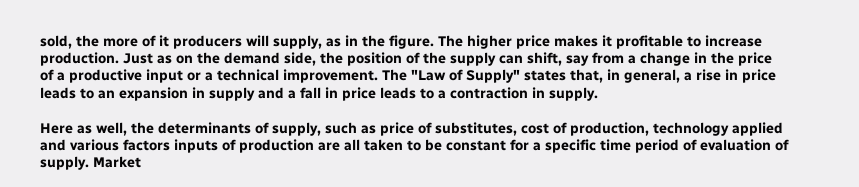sold, the more of it producers will supply, as in the figure. The higher price makes it profitable to increase production. Just as on the demand side, the position of the supply can shift, say from a change in the price of a productive input or a technical improvement. The "Law of Supply" states that, in general, a rise in price leads to an expansion in supply and a fall in price leads to a contraction in supply.

Here as well, the determinants of supply, such as price of substitutes, cost of production, technology applied and various factors inputs of production are all taken to be constant for a specific time period of evaluation of supply. Market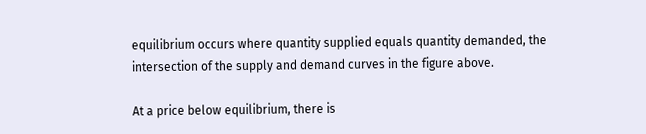equilibrium occurs where quantity supplied equals quantity demanded, the intersection of the supply and demand curves in the figure above.

At a price below equilibrium, there is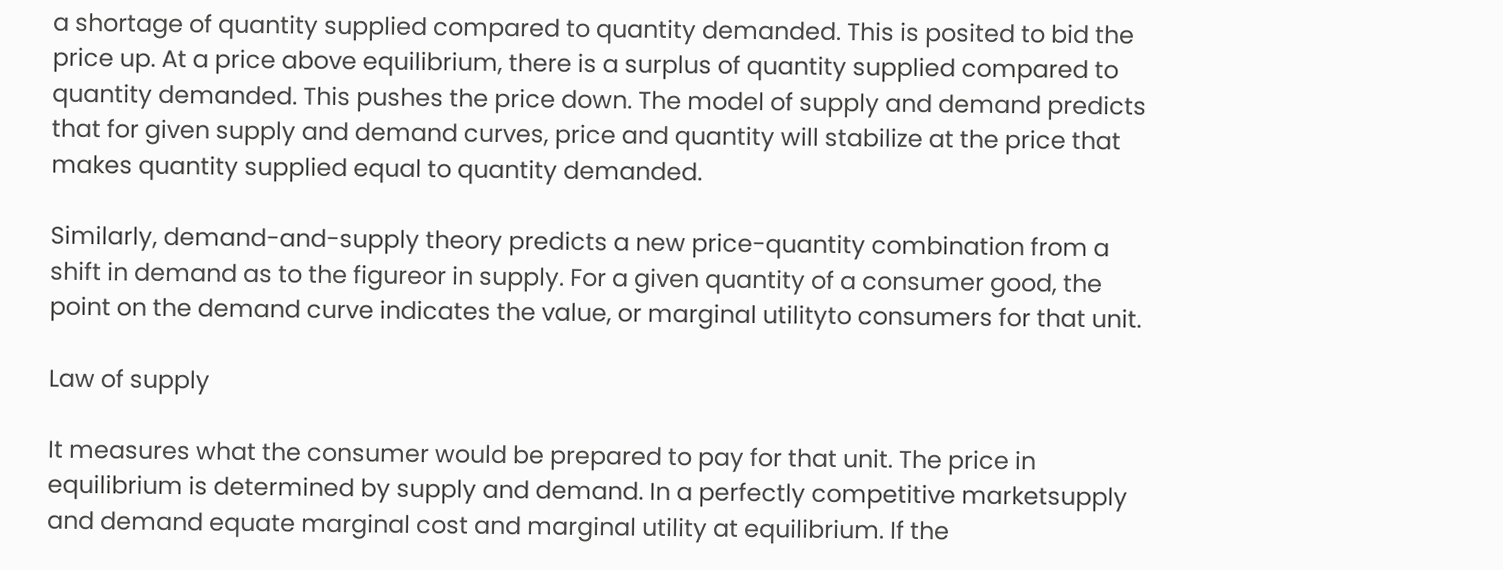a shortage of quantity supplied compared to quantity demanded. This is posited to bid the price up. At a price above equilibrium, there is a surplus of quantity supplied compared to quantity demanded. This pushes the price down. The model of supply and demand predicts that for given supply and demand curves, price and quantity will stabilize at the price that makes quantity supplied equal to quantity demanded.

Similarly, demand-and-supply theory predicts a new price-quantity combination from a shift in demand as to the figureor in supply. For a given quantity of a consumer good, the point on the demand curve indicates the value, or marginal utilityto consumers for that unit.

Law of supply

It measures what the consumer would be prepared to pay for that unit. The price in equilibrium is determined by supply and demand. In a perfectly competitive marketsupply and demand equate marginal cost and marginal utility at equilibrium. If the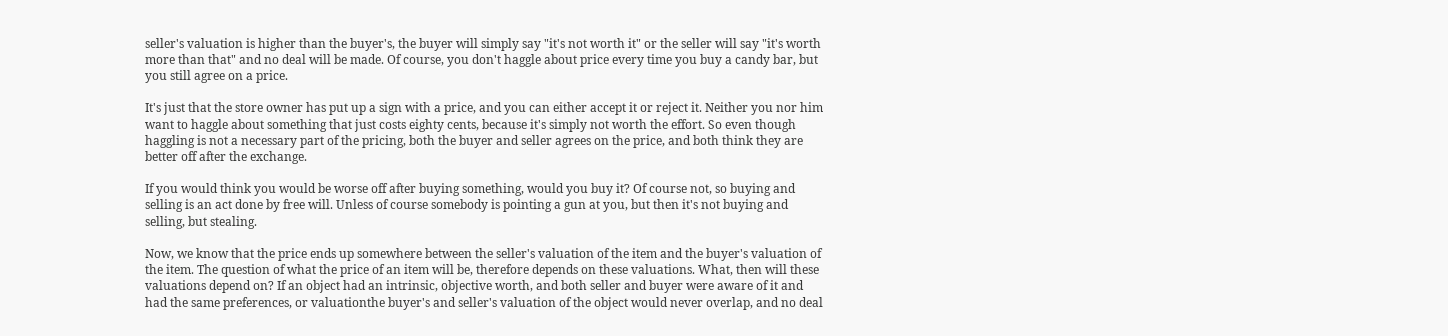seller's valuation is higher than the buyer's, the buyer will simply say "it's not worth it" or the seller will say "it's worth more than that" and no deal will be made. Of course, you don't haggle about price every time you buy a candy bar, but you still agree on a price.

It's just that the store owner has put up a sign with a price, and you can either accept it or reject it. Neither you nor him want to haggle about something that just costs eighty cents, because it's simply not worth the effort. So even though haggling is not a necessary part of the pricing, both the buyer and seller agrees on the price, and both think they are better off after the exchange.

If you would think you would be worse off after buying something, would you buy it? Of course not, so buying and selling is an act done by free will. Unless of course somebody is pointing a gun at you, but then it's not buying and selling, but stealing.

Now, we know that the price ends up somewhere between the seller's valuation of the item and the buyer's valuation of the item. The question of what the price of an item will be, therefore depends on these valuations. What, then will these valuations depend on? If an object had an intrinsic, objective worth, and both seller and buyer were aware of it and had the same preferences, or valuationthe buyer's and seller's valuation of the object would never overlap, and no deal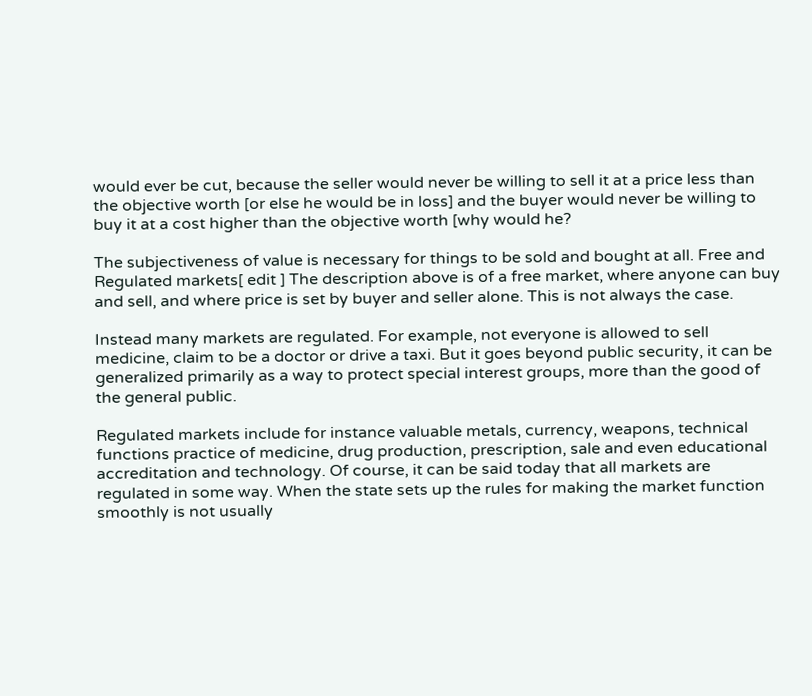would ever be cut, because the seller would never be willing to sell it at a price less than the objective worth [or else he would be in loss] and the buyer would never be willing to buy it at a cost higher than the objective worth [why would he?

The subjectiveness of value is necessary for things to be sold and bought at all. Free and Regulated markets[ edit ] The description above is of a free market, where anyone can buy and sell, and where price is set by buyer and seller alone. This is not always the case.

Instead many markets are regulated. For example, not everyone is allowed to sell medicine, claim to be a doctor or drive a taxi. But it goes beyond public security, it can be generalized primarily as a way to protect special interest groups, more than the good of the general public.

Regulated markets include for instance valuable metals, currency, weapons, technical functions practice of medicine, drug production, prescription, sale and even educational accreditation and technology. Of course, it can be said today that all markets are regulated in some way. When the state sets up the rules for making the market function smoothly is not usually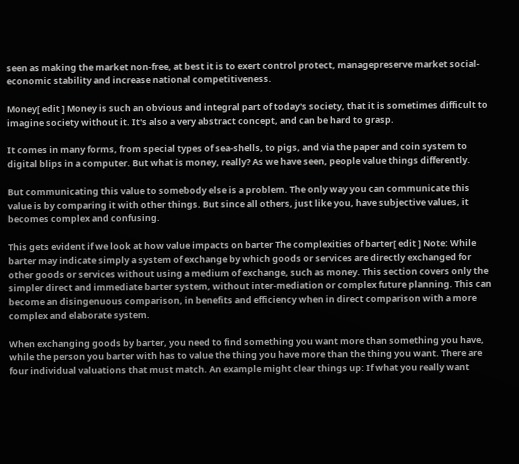seen as making the market non-free, at best it is to exert control protect, managepreserve market social-economic stability and increase national competitiveness.

Money[ edit ] Money is such an obvious and integral part of today's society, that it is sometimes difficult to imagine society without it. It's also a very abstract concept, and can be hard to grasp.

It comes in many forms, from special types of sea-shells, to pigs, and via the paper and coin system to digital blips in a computer. But what is money, really? As we have seen, people value things differently.

But communicating this value to somebody else is a problem. The only way you can communicate this value is by comparing it with other things. But since all others, just like you, have subjective values, it becomes complex and confusing.

This gets evident if we look at how value impacts on barter The complexities of barter[ edit ] Note: While barter may indicate simply a system of exchange by which goods or services are directly exchanged for other goods or services without using a medium of exchange, such as money. This section covers only the simpler direct and immediate barter system, without inter-mediation or complex future planning. This can become an disingenuous comparison, in benefits and efficiency when in direct comparison with a more complex and elaborate system.

When exchanging goods by barter, you need to find something you want more than something you have, while the person you barter with has to value the thing you have more than the thing you want. There are four individual valuations that must match. An example might clear things up: If what you really want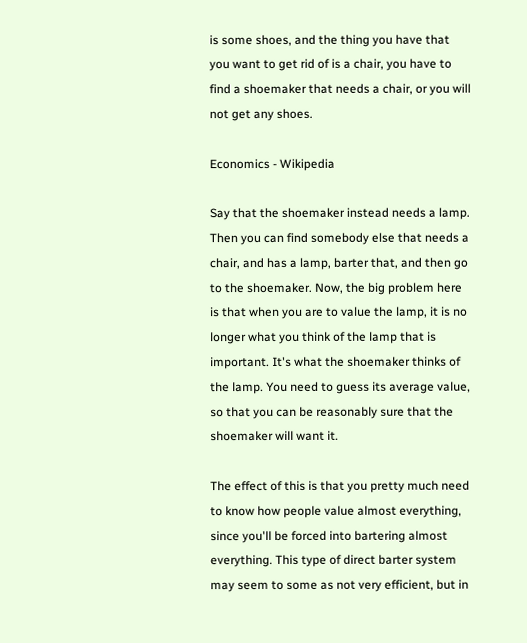is some shoes, and the thing you have that you want to get rid of is a chair, you have to find a shoemaker that needs a chair, or you will not get any shoes.

Economics - Wikipedia

Say that the shoemaker instead needs a lamp. Then you can find somebody else that needs a chair, and has a lamp, barter that, and then go to the shoemaker. Now, the big problem here is that when you are to value the lamp, it is no longer what you think of the lamp that is important. It's what the shoemaker thinks of the lamp. You need to guess its average value, so that you can be reasonably sure that the shoemaker will want it.

The effect of this is that you pretty much need to know how people value almost everything, since you'll be forced into bartering almost everything. This type of direct barter system may seem to some as not very efficient, but in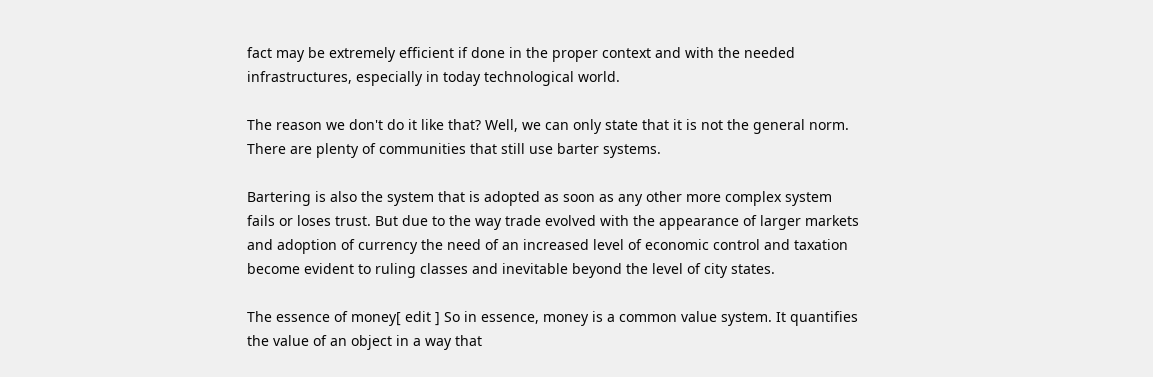fact may be extremely efficient if done in the proper context and with the needed infrastructures, especially in today technological world.

The reason we don't do it like that? Well, we can only state that it is not the general norm. There are plenty of communities that still use barter systems.

Bartering is also the system that is adopted as soon as any other more complex system fails or loses trust. But due to the way trade evolved with the appearance of larger markets and adoption of currency the need of an increased level of economic control and taxation become evident to ruling classes and inevitable beyond the level of city states.

The essence of money[ edit ] So in essence, money is a common value system. It quantifies the value of an object in a way that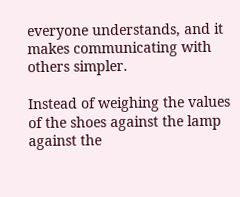everyone understands, and it makes communicating with others simpler.

Instead of weighing the values of the shoes against the lamp against the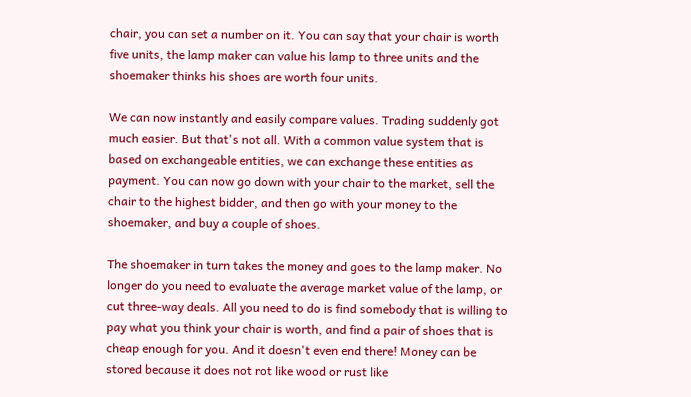chair, you can set a number on it. You can say that your chair is worth five units, the lamp maker can value his lamp to three units and the shoemaker thinks his shoes are worth four units.

We can now instantly and easily compare values. Trading suddenly got much easier. But that's not all. With a common value system that is based on exchangeable entities, we can exchange these entities as payment. You can now go down with your chair to the market, sell the chair to the highest bidder, and then go with your money to the shoemaker, and buy a couple of shoes.

The shoemaker in turn takes the money and goes to the lamp maker. No longer do you need to evaluate the average market value of the lamp, or cut three-way deals. All you need to do is find somebody that is willing to pay what you think your chair is worth, and find a pair of shoes that is cheap enough for you. And it doesn't even end there! Money can be stored because it does not rot like wood or rust like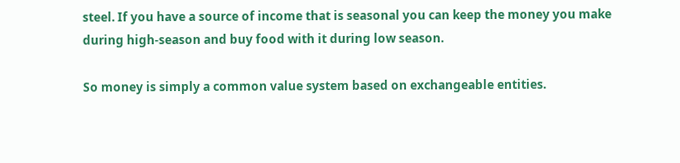steel. If you have a source of income that is seasonal you can keep the money you make during high-season and buy food with it during low season.

So money is simply a common value system based on exchangeable entities.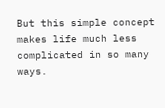But this simple concept makes life much less complicated in so many ways.